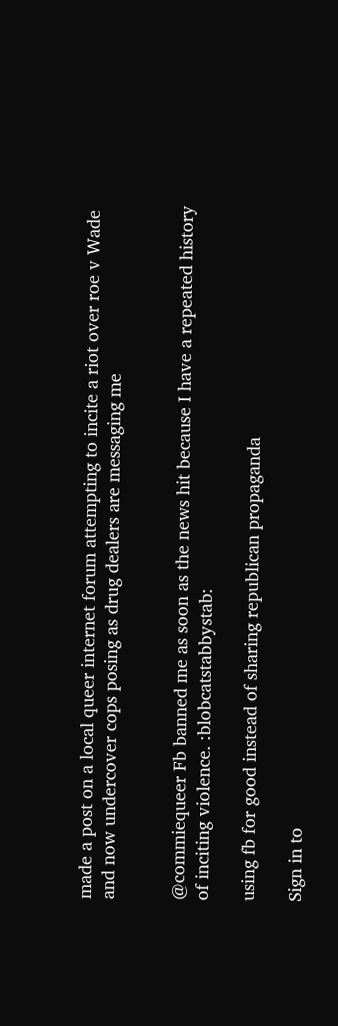made a post on a local queer internet forum attempting to incite a riot over roe v Wade and now undercover cops posing as drug dealers are messaging me


@commiequeer Fb banned me as soon as the news hit because I have a repeated history of inciting violence. :blobcatstabbystab:

using fb for good instead of sharing republican propaganda

Sign in to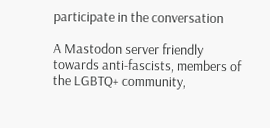participate in the conversation

A Mastodon server friendly towards anti-fascists, members of the LGBTQ+ community,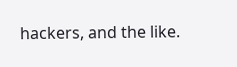hackers, and the like.